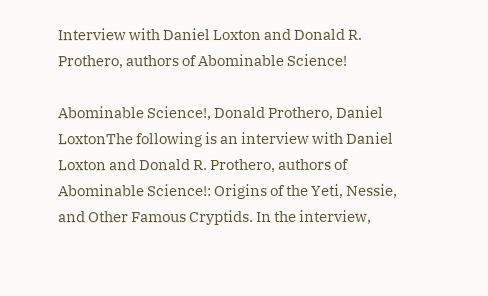Interview with Daniel Loxton and Donald R. Prothero, authors of Abominable Science!

Abominable Science!, Donald Prothero, Daniel LoxtonThe following is an interview with Daniel Loxton and Donald R. Prothero, authors of Abominable Science!: Origins of the Yeti, Nessie, and Other Famous Cryptids. In the interview,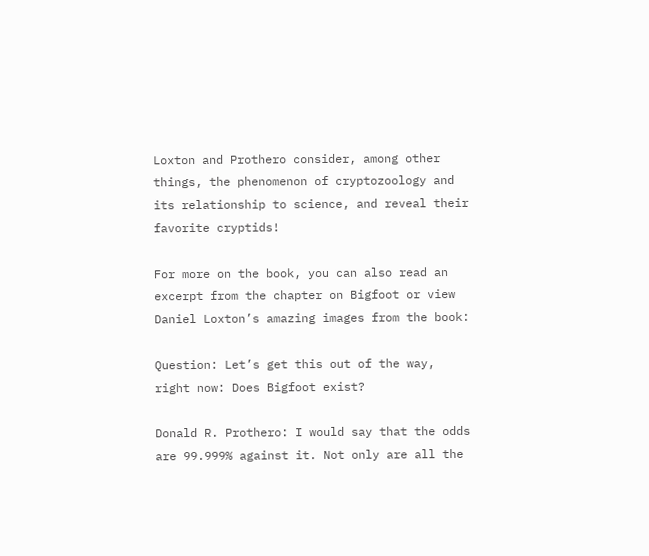Loxton and Prothero consider, among other things, the phenomenon of cryptozoology and its relationship to science, and reveal their favorite cryptids!

For more on the book, you can also read an excerpt from the chapter on Bigfoot or view Daniel Loxton’s amazing images from the book:

Question: Let’s get this out of the way, right now: Does Bigfoot exist?

Donald R. Prothero: I would say that the odds are 99.999% against it. Not only are all the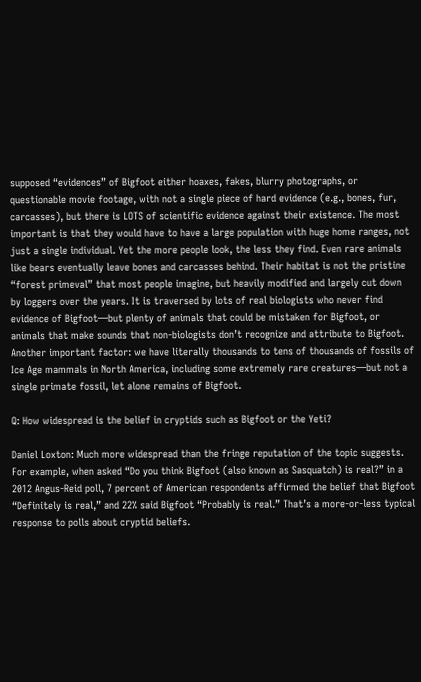supposed “evidences” of Bigfoot either hoaxes, fakes, blurry photographs, or questionable movie footage, with not a single piece of hard evidence (e.g., bones, fur, carcasses), but there is LOTS of scientific evidence against their existence. The most important is that they would have to have a large population with huge home ranges, not just a single individual. Yet the more people look, the less they find. Even rare animals like bears eventually leave bones and carcasses behind. Their habitat is not the pristine “forest primeval” that most people imagine, but heavily modified and largely cut down by loggers over the years. It is traversed by lots of real biologists who never find evidence of Bigfoot—but plenty of animals that could be mistaken for Bigfoot, or animals that make sounds that non-biologists don’t recognize and attribute to Bigfoot. Another important factor: we have literally thousands to tens of thousands of fossils of Ice Age mammals in North America, including some extremely rare creatures—but not a single primate fossil, let alone remains of Bigfoot.

Q: How widespread is the belief in cryptids such as Bigfoot or the Yeti?

Daniel Loxton: Much more widespread than the fringe reputation of the topic suggests. For example, when asked “Do you think Bigfoot (also known as Sasquatch) is real?” in a 2012 Angus-Reid poll, 7 percent of American respondents affirmed the belief that Bigfoot “Definitely is real,” and 22% said Bigfoot “Probably is real.” That’s a more-or-less typical response to polls about cryptid beliefs.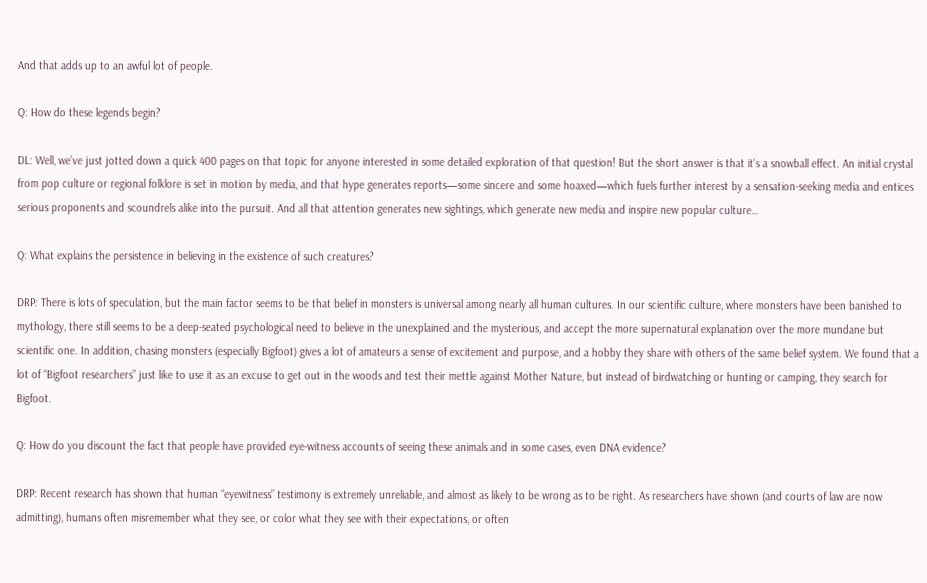And that adds up to an awful lot of people.

Q: How do these legends begin?

DL: Well, we’ve just jotted down a quick 400 pages on that topic for anyone interested in some detailed exploration of that question! But the short answer is that it’s a snowball effect. An initial crystal from pop culture or regional folklore is set in motion by media, and that hype generates reports—some sincere and some hoaxed—which fuels further interest by a sensation-seeking media and entices serious proponents and scoundrels alike into the pursuit. And all that attention generates new sightings, which generate new media and inspire new popular culture…

Q: What explains the persistence in believing in the existence of such creatures?

DRP: There is lots of speculation, but the main factor seems to be that belief in monsters is universal among nearly all human cultures. In our scientific culture, where monsters have been banished to mythology, there still seems to be a deep-seated psychological need to believe in the unexplained and the mysterious, and accept the more supernatural explanation over the more mundane but scientific one. In addition, chasing monsters (especially Bigfoot) gives a lot of amateurs a sense of excitement and purpose, and a hobby they share with others of the same belief system. We found that a lot of “Bigfoot researchers” just like to use it as an excuse to get out in the woods and test their mettle against Mother Nature, but instead of birdwatching or hunting or camping, they search for Bigfoot.

Q: How do you discount the fact that people have provided eye-witness accounts of seeing these animals and in some cases, even DNA evidence?

DRP: Recent research has shown that human “eyewitness” testimony is extremely unreliable, and almost as likely to be wrong as to be right. As researchers have shown (and courts of law are now admitting), humans often misremember what they see, or color what they see with their expectations, or often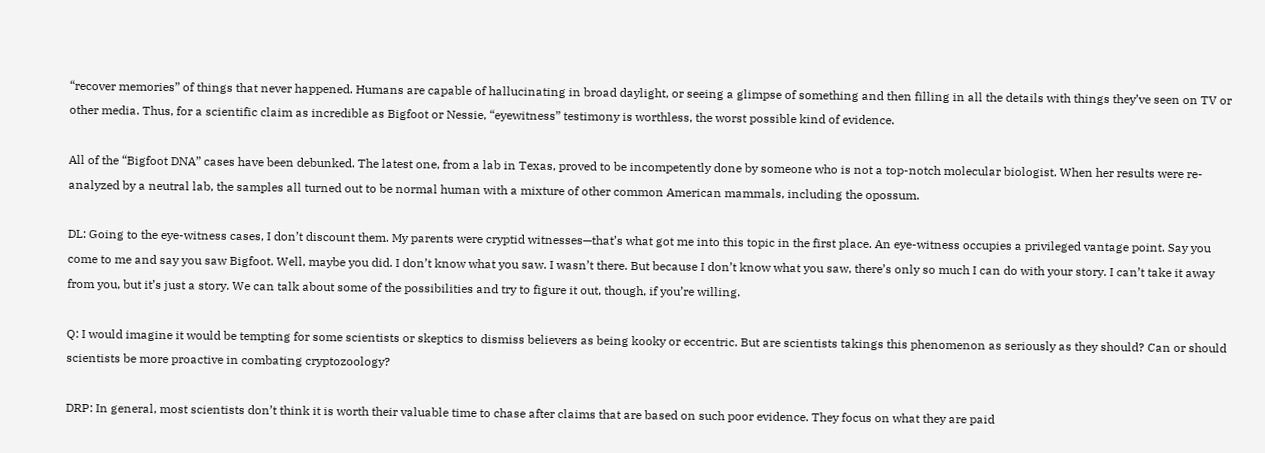“recover memories” of things that never happened. Humans are capable of hallucinating in broad daylight, or seeing a glimpse of something and then filling in all the details with things they’ve seen on TV or other media. Thus, for a scientific claim as incredible as Bigfoot or Nessie, “eyewitness” testimony is worthless, the worst possible kind of evidence.

All of the “Bigfoot DNA” cases have been debunked. The latest one, from a lab in Texas, proved to be incompetently done by someone who is not a top-notch molecular biologist. When her results were re-analyzed by a neutral lab, the samples all turned out to be normal human with a mixture of other common American mammals, including the opossum.

DL: Going to the eye-witness cases, I don’t discount them. My parents were cryptid witnesses—that’s what got me into this topic in the first place. An eye-witness occupies a privileged vantage point. Say you come to me and say you saw Bigfoot. Well, maybe you did. I don’t know what you saw. I wasn’t there. But because I don’t know what you saw, there’s only so much I can do with your story. I can’t take it away from you, but it’s just a story. We can talk about some of the possibilities and try to figure it out, though, if you’re willing.

Q: I would imagine it would be tempting for some scientists or skeptics to dismiss believers as being kooky or eccentric. But are scientists takings this phenomenon as seriously as they should? Can or should scientists be more proactive in combating cryptozoology?

DRP: In general, most scientists don’t think it is worth their valuable time to chase after claims that are based on such poor evidence. They focus on what they are paid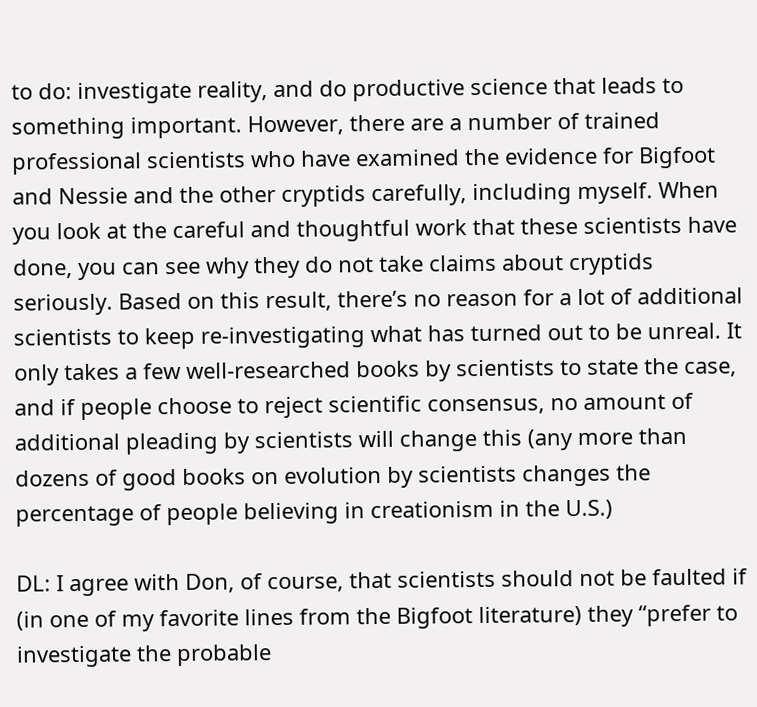to do: investigate reality, and do productive science that leads to something important. However, there are a number of trained professional scientists who have examined the evidence for Bigfoot and Nessie and the other cryptids carefully, including myself. When you look at the careful and thoughtful work that these scientists have done, you can see why they do not take claims about cryptids seriously. Based on this result, there’s no reason for a lot of additional scientists to keep re-investigating what has turned out to be unreal. It only takes a few well-researched books by scientists to state the case, and if people choose to reject scientific consensus, no amount of additional pleading by scientists will change this (any more than dozens of good books on evolution by scientists changes the percentage of people believing in creationism in the U.S.)

DL: I agree with Don, of course, that scientists should not be faulted if (in one of my favorite lines from the Bigfoot literature) they “prefer to investigate the probable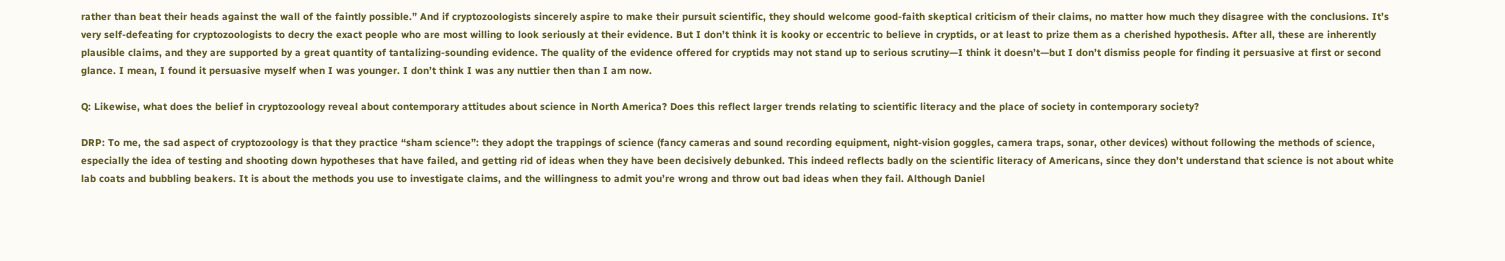rather than beat their heads against the wall of the faintly possible.” And if cryptozoologists sincerely aspire to make their pursuit scientific, they should welcome good-faith skeptical criticism of their claims, no matter how much they disagree with the conclusions. It’s very self-defeating for cryptozoologists to decry the exact people who are most willing to look seriously at their evidence. But I don’t think it is kooky or eccentric to believe in cryptids, or at least to prize them as a cherished hypothesis. After all, these are inherently plausible claims, and they are supported by a great quantity of tantalizing-sounding evidence. The quality of the evidence offered for cryptids may not stand up to serious scrutiny—I think it doesn’t—but I don’t dismiss people for finding it persuasive at first or second glance. I mean, I found it persuasive myself when I was younger. I don’t think I was any nuttier then than I am now.

Q: Likewise, what does the belief in cryptozoology reveal about contemporary attitudes about science in North America? Does this reflect larger trends relating to scientific literacy and the place of society in contemporary society?

DRP: To me, the sad aspect of cryptozoology is that they practice “sham science”: they adopt the trappings of science (fancy cameras and sound recording equipment, night-vision goggles, camera traps, sonar, other devices) without following the methods of science, especially the idea of testing and shooting down hypotheses that have failed, and getting rid of ideas when they have been decisively debunked. This indeed reflects badly on the scientific literacy of Americans, since they don’t understand that science is not about white lab coats and bubbling beakers. It is about the methods you use to investigate claims, and the willingness to admit you’re wrong and throw out bad ideas when they fail. Although Daniel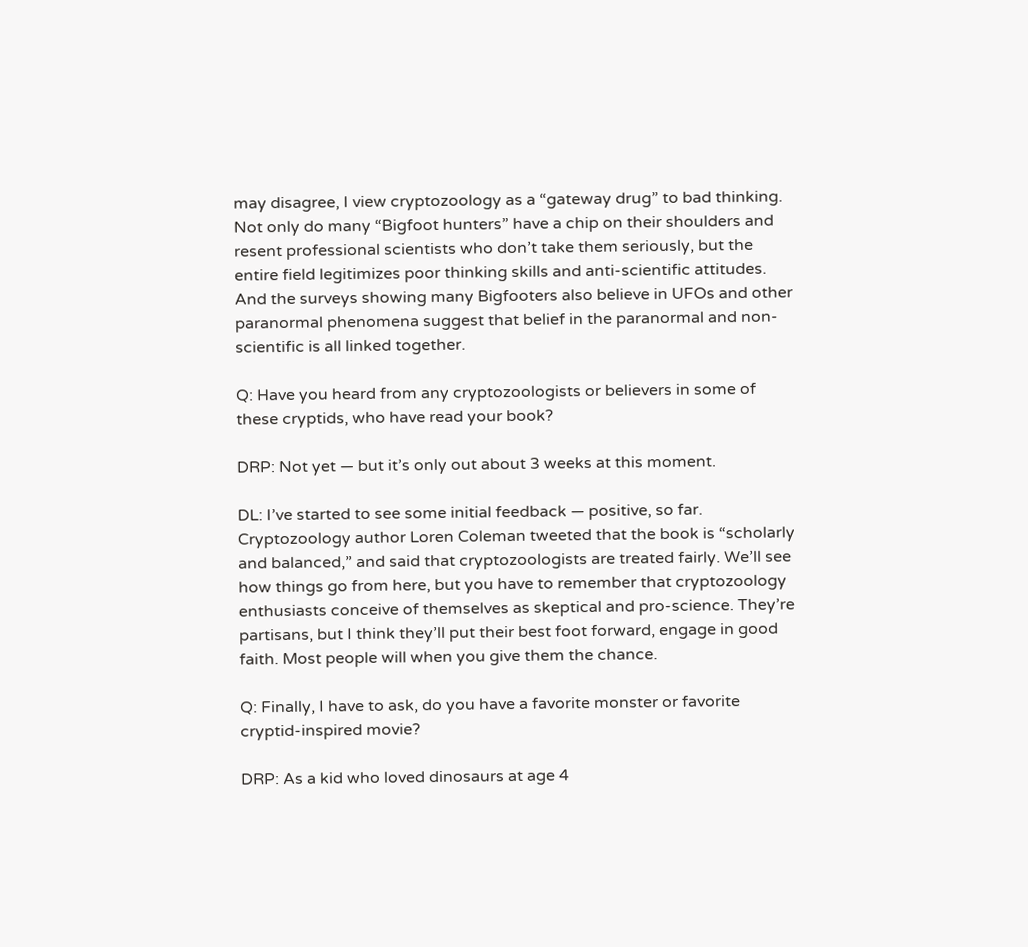may disagree, I view cryptozoology as a “gateway drug” to bad thinking. Not only do many “Bigfoot hunters” have a chip on their shoulders and resent professional scientists who don’t take them seriously, but the entire field legitimizes poor thinking skills and anti-scientific attitudes. And the surveys showing many Bigfooters also believe in UFOs and other paranormal phenomena suggest that belief in the paranormal and non-scientific is all linked together.

Q: Have you heard from any cryptozoologists or believers in some of these cryptids, who have read your book?

DRP: Not yet — but it’s only out about 3 weeks at this moment.

DL: I’ve started to see some initial feedback — positive, so far. Cryptozoology author Loren Coleman tweeted that the book is “scholarly and balanced,” and said that cryptozoologists are treated fairly. We’ll see how things go from here, but you have to remember that cryptozoology enthusiasts conceive of themselves as skeptical and pro-science. They’re partisans, but I think they’ll put their best foot forward, engage in good faith. Most people will when you give them the chance.

Q: Finally, I have to ask, do you have a favorite monster or favorite cryptid-inspired movie?

DRP: As a kid who loved dinosaurs at age 4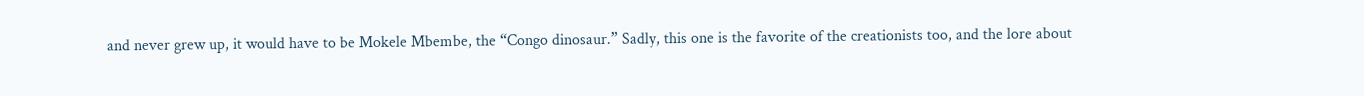and never grew up, it would have to be Mokele Mbembe, the “Congo dinosaur.” Sadly, this one is the favorite of the creationists too, and the lore about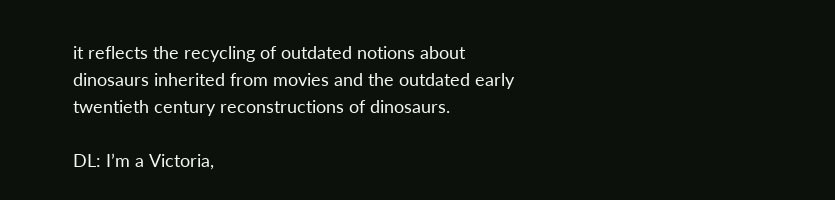it reflects the recycling of outdated notions about dinosaurs inherited from movies and the outdated early twentieth century reconstructions of dinosaurs.

DL: I’m a Victoria,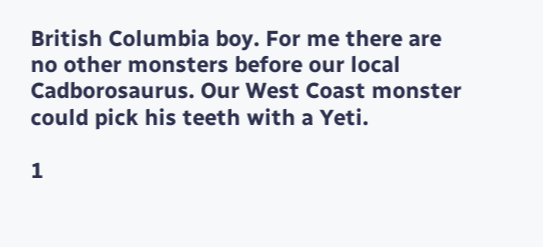British Columbia boy. For me there are no other monsters before our local Cadborosaurus. Our West Coast monster could pick his teeth with a Yeti.

1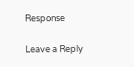Response

Leave a Reply